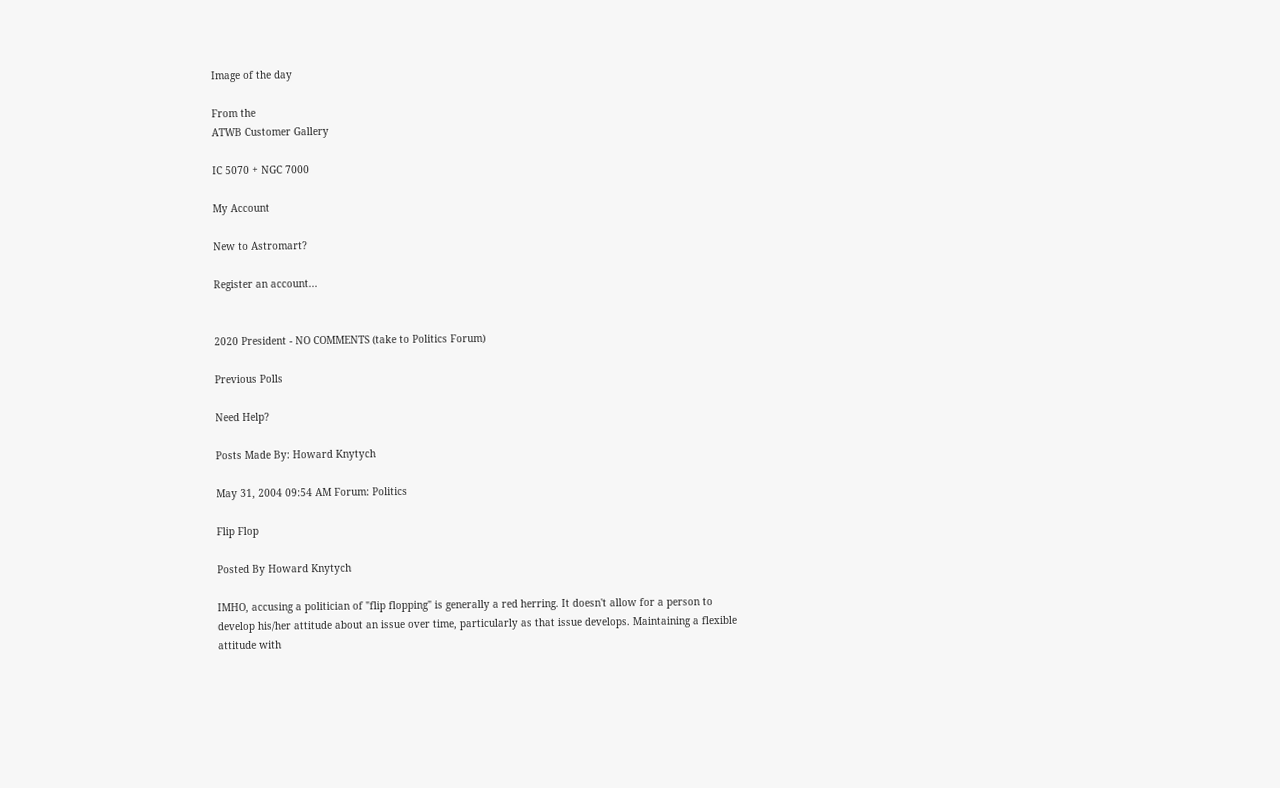Image of the day

From the
ATWB Customer Gallery

IC 5070 + NGC 7000

My Account

New to Astromart?

Register an account...


2020 President - NO COMMENTS (take to Politics Forum)

Previous Polls

Need Help?

Posts Made By: Howard Knytych

May 31, 2004 09:54 AM Forum: Politics

Flip Flop

Posted By Howard Knytych

IMHO, accusing a politician of "flip flopping" is generally a red herring. It doesn't allow for a person to develop his/her attitude about an issue over time, particularly as that issue develops. Maintaining a flexible attitude with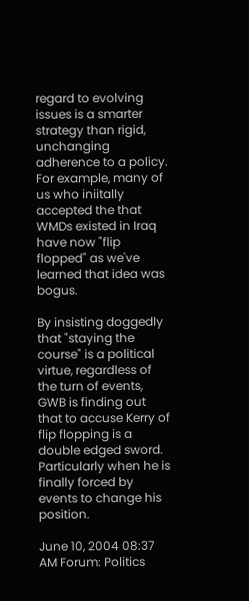regard to evolving issues is a smarter strategy than rigid, unchanging adherence to a policy. For example, many of us who iniitally accepted the that WMDs existed in Iraq have now "flip flopped" as we've learned that idea was bogus.

By insisting doggedly that "staying the course" is a political virtue, regardless of the turn of events, GWB is finding out that to accuse Kerry of flip flopping is a double edged sword. Particularly when he is finally forced by events to change his position.

June 10, 2004 08:37 AM Forum: Politics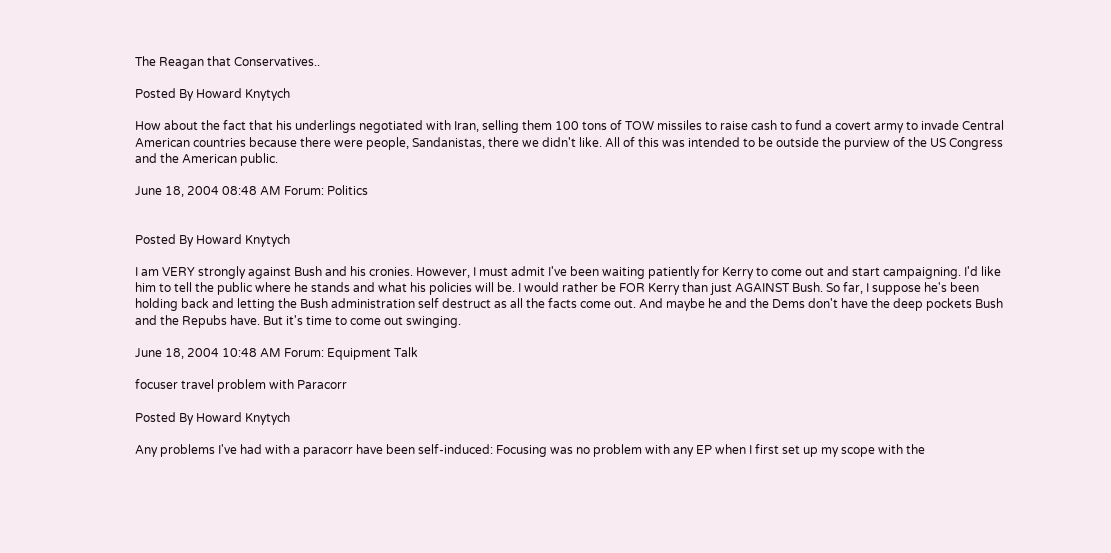The Reagan that Conservatives..

Posted By Howard Knytych

How about the fact that his underlings negotiated with Iran, selling them 100 tons of TOW missiles to raise cash to fund a covert army to invade Central American countries because there were people, Sandanistas, there we didn't like. All of this was intended to be outside the purview of the US Congress and the American public.

June 18, 2004 08:48 AM Forum: Politics


Posted By Howard Knytych

I am VERY strongly against Bush and his cronies. However, I must admit I've been waiting patiently for Kerry to come out and start campaigning. I'd like him to tell the public where he stands and what his policies will be. I would rather be FOR Kerry than just AGAINST Bush. So far, I suppose he's been holding back and letting the Bush administration self destruct as all the facts come out. And maybe he and the Dems don't have the deep pockets Bush and the Repubs have. But it's time to come out swinging.

June 18, 2004 10:48 AM Forum: Equipment Talk

focuser travel problem with Paracorr

Posted By Howard Knytych

Any problems I've had with a paracorr have been self-induced: Focusing was no problem with any EP when I first set up my scope with the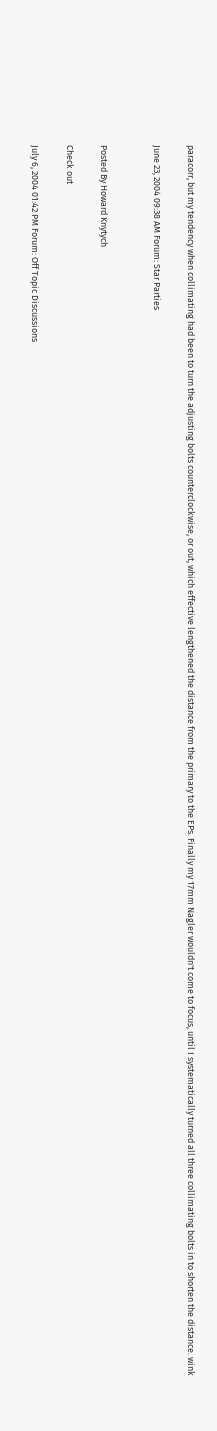paracorr, but my tendency when collimating had been to turn the adjusting bolts counterclockwise, or out, which effective lengthened the distance from the primary to the EPs. Finally my 17mm Nagler wouldn't come to focus, until I systematically turned all three collimating bolts in to shorten the distance. wink

June 23, 2004 09:38 AM Forum: Star Parties


Posted By Howard Knytych

Check out

July 6, 2004 01:42 PM Forum: Off Topic Discussions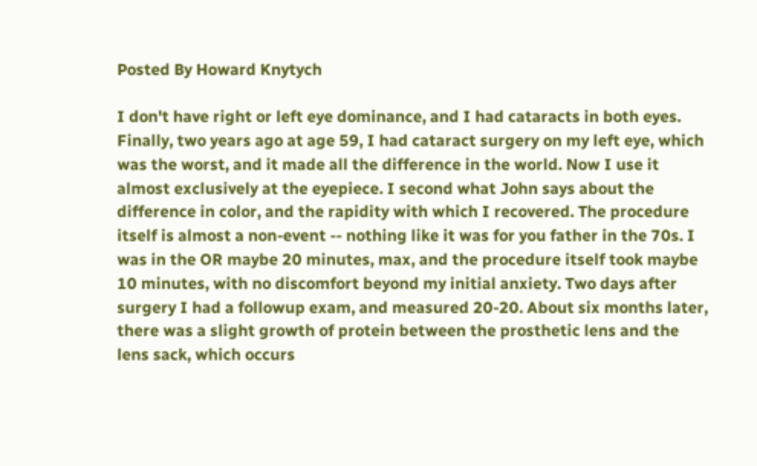Posted By Howard Knytych

I don't have right or left eye dominance, and I had cataracts in both eyes. Finally, two years ago at age 59, I had cataract surgery on my left eye, which was the worst, and it made all the difference in the world. Now I use it almost exclusively at the eyepiece. I second what John says about the difference in color, and the rapidity with which I recovered. The procedure itself is almost a non-event -- nothing like it was for you father in the 70s. I was in the OR maybe 20 minutes, max, and the procedure itself took maybe 10 minutes, with no discomfort beyond my initial anxiety. Two days after surgery I had a followup exam, and measured 20-20. About six months later, there was a slight growth of protein between the prosthetic lens and the lens sack, which occurs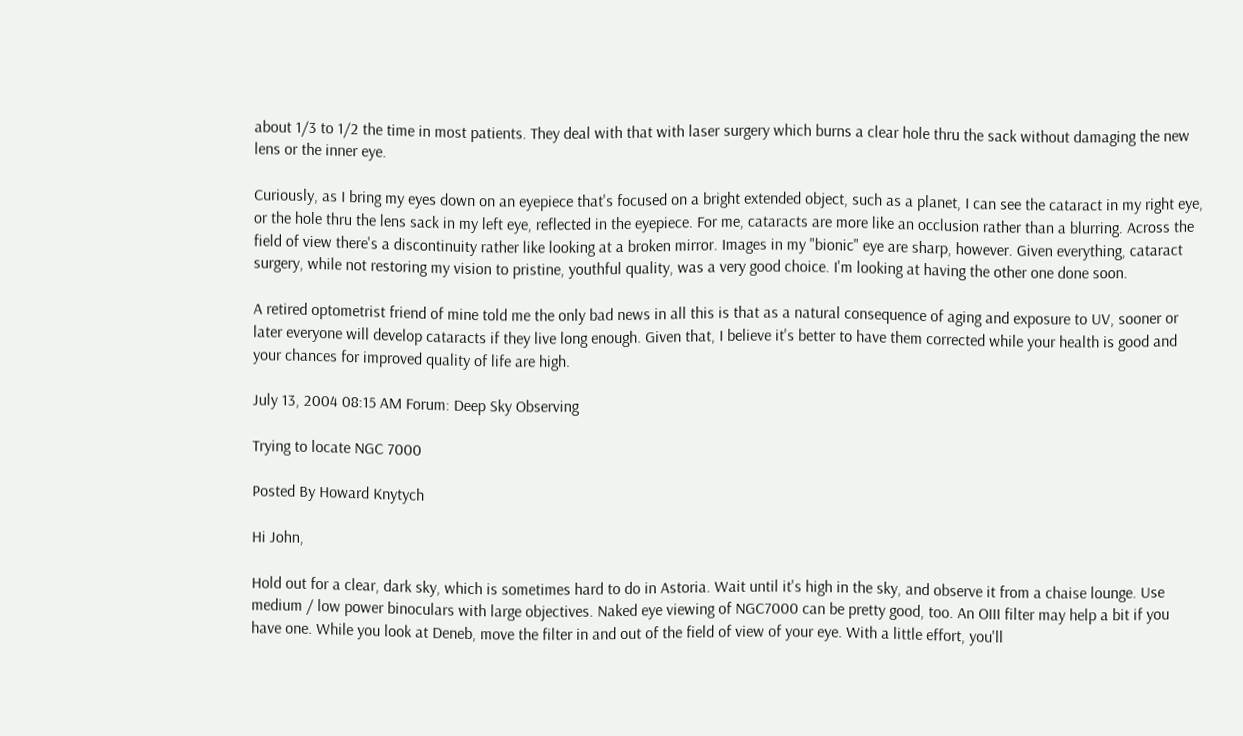about 1/3 to 1/2 the time in most patients. They deal with that with laser surgery which burns a clear hole thru the sack without damaging the new lens or the inner eye.

Curiously, as I bring my eyes down on an eyepiece that's focused on a bright extended object, such as a planet, I can see the cataract in my right eye, or the hole thru the lens sack in my left eye, reflected in the eyepiece. For me, cataracts are more like an occlusion rather than a blurring. Across the field of view there's a discontinuity rather like looking at a broken mirror. Images in my "bionic" eye are sharp, however. Given everything, cataract surgery, while not restoring my vision to pristine, youthful quality, was a very good choice. I'm looking at having the other one done soon.

A retired optometrist friend of mine told me the only bad news in all this is that as a natural consequence of aging and exposure to UV, sooner or later everyone will develop cataracts if they live long enough. Given that, I believe it's better to have them corrected while your health is good and your chances for improved quality of life are high.

July 13, 2004 08:15 AM Forum: Deep Sky Observing

Trying to locate NGC 7000

Posted By Howard Knytych

Hi John,

Hold out for a clear, dark sky, which is sometimes hard to do in Astoria. Wait until it's high in the sky, and observe it from a chaise lounge. Use medium / low power binoculars with large objectives. Naked eye viewing of NGC7000 can be pretty good, too. An OIII filter may help a bit if you have one. While you look at Deneb, move the filter in and out of the field of view of your eye. With a little effort, you'll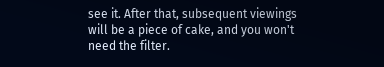see it. After that, subsequent viewings will be a piece of cake, and you won't need the filter.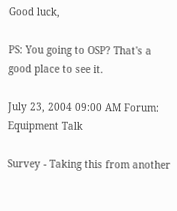Good luck,

PS: You going to OSP? That's a good place to see it.

July 23, 2004 09:00 AM Forum: Equipment Talk

Survey - Taking this from another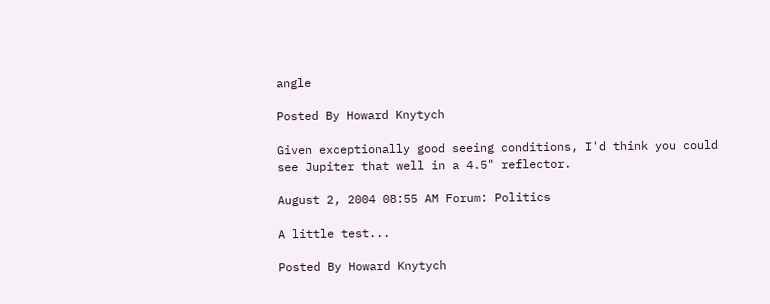angle

Posted By Howard Knytych

Given exceptionally good seeing conditions, I'd think you could see Jupiter that well in a 4.5" reflector.

August 2, 2004 08:55 AM Forum: Politics

A little test...

Posted By Howard Knytych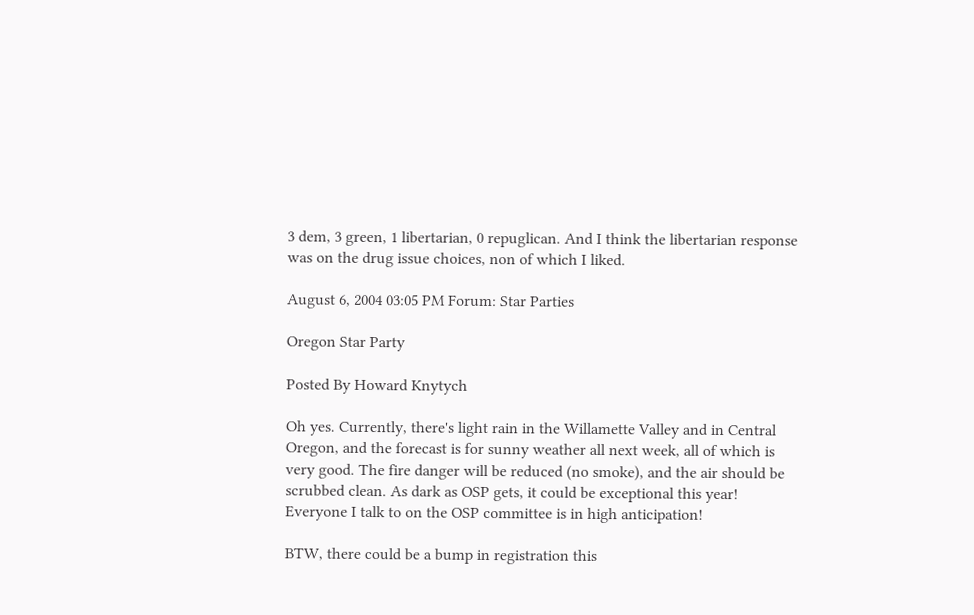3 dem, 3 green, 1 libertarian, 0 repuglican. And I think the libertarian response was on the drug issue choices, non of which I liked.

August 6, 2004 03:05 PM Forum: Star Parties

Oregon Star Party

Posted By Howard Knytych

Oh yes. Currently, there's light rain in the Willamette Valley and in Central Oregon, and the forecast is for sunny weather all next week, all of which is very good. The fire danger will be reduced (no smoke), and the air should be scrubbed clean. As dark as OSP gets, it could be exceptional this year! Everyone I talk to on the OSP committee is in high anticipation!

BTW, there could be a bump in registration this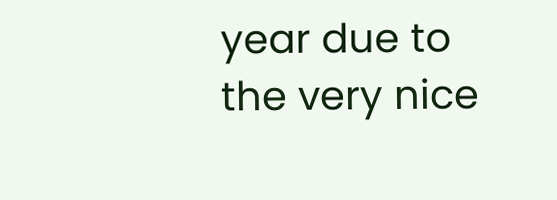year due to the very nice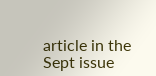article in the Sept issue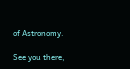of Astronomy.

See you there,